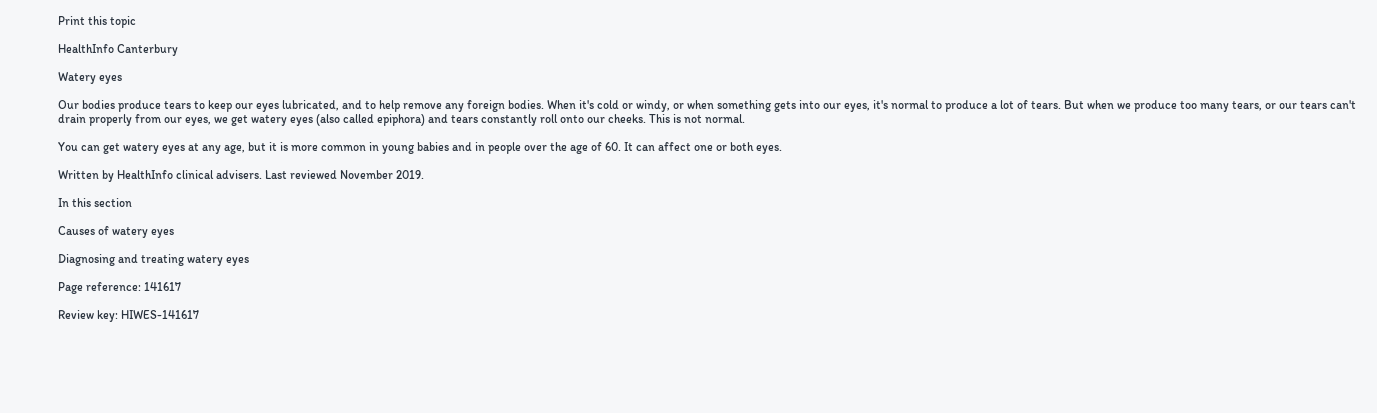Print this topic

HealthInfo Canterbury

Watery eyes

Our bodies produce tears to keep our eyes lubricated, and to help remove any foreign bodies. When it's cold or windy, or when something gets into our eyes, it's normal to produce a lot of tears. But when we produce too many tears, or our tears can't drain properly from our eyes, we get watery eyes (also called epiphora) and tears constantly roll onto our cheeks. This is not normal.

You can get watery eyes at any age, but it is more common in young babies and in people over the age of 60. It can affect one or both eyes.

Written by HealthInfo clinical advisers. Last reviewed November 2019.

In this section

Causes of watery eyes

Diagnosing and treating watery eyes

Page reference: 141617

Review key: HIWES-141617